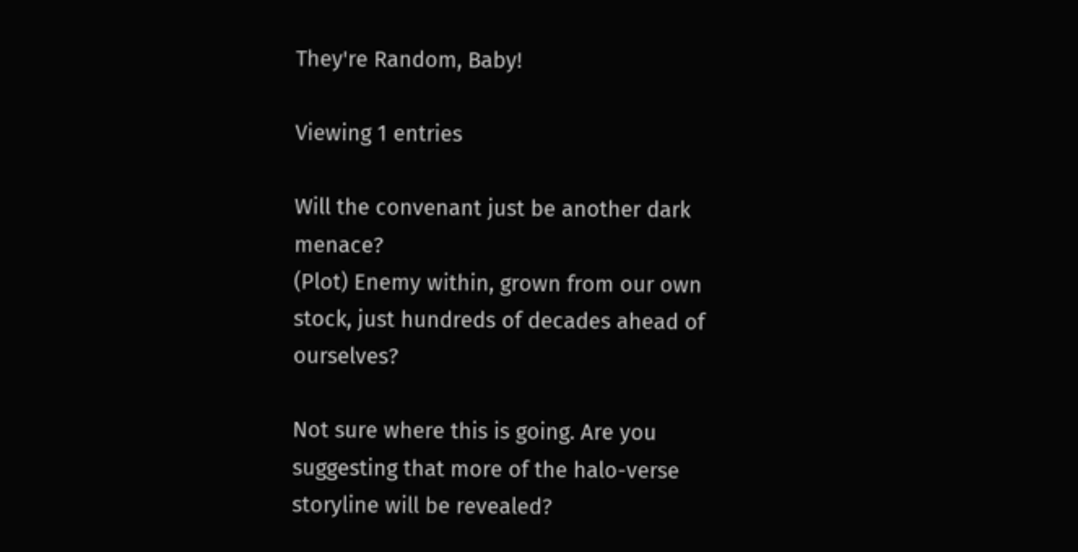They're Random, Baby!

Viewing 1 entries

Will the convenant just be another dark menace?
(Plot) Enemy within, grown from our own stock, just hundreds of decades ahead of ourselves?

Not sure where this is going. Are you suggesting that more of the halo-verse storyline will be revealed?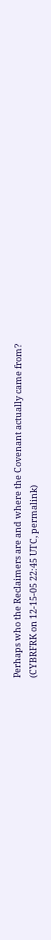Perhaps who the Reclaimers are and where the Covenant actually came from?
(CYBRFRK on 12-15-05 22:45 UTC, permalink)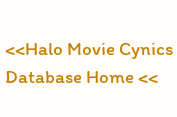<<Halo Movie Cynics Database Home <<